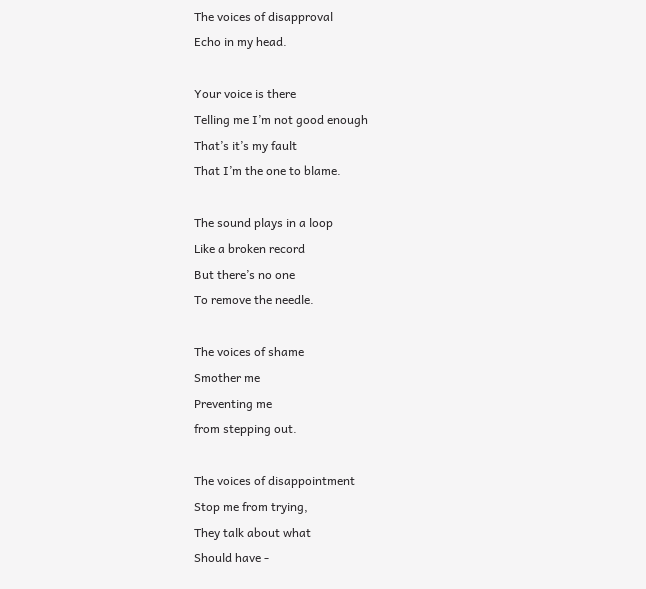The voices of disapproval
Echo in my head.

Your voice is there
Telling me I’m not good enough
That’s it’s my fault
That I’m the one to blame.

The sound plays in a loop
Like a broken record
But there’s no one
To remove the needle.

The voices of shame
Smother me
Preventing me
from stepping out.

The voices of disappointment
Stop me from trying,
They talk about what
Should have -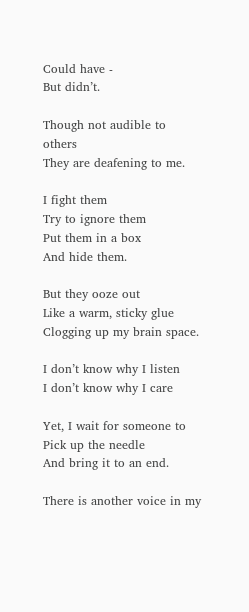Could have -
But didn’t.

Though not audible to others
They are deafening to me.

I fight them
Try to ignore them
Put them in a box
And hide them.

But they ooze out
Like a warm, sticky glue
Clogging up my brain space.

I don’t know why I listen
I don’t know why I care

Yet, I wait for someone to
Pick up the needle
And bring it to an end.

There is another voice in my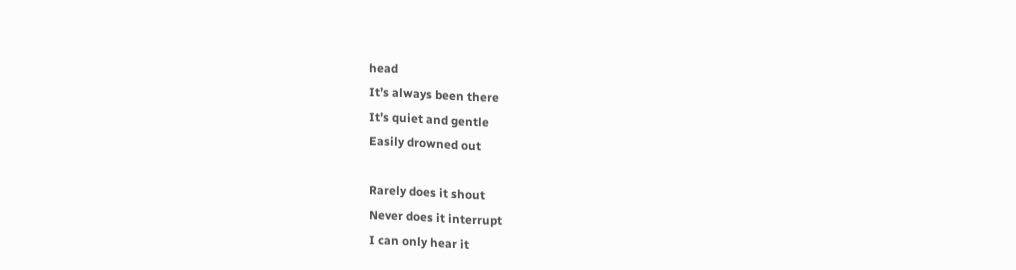head
It’s always been there
It’s quiet and gentle
Easily drowned out

Rarely does it shout
Never does it interrupt
I can only hear it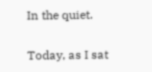In the quiet.

Today, as I sat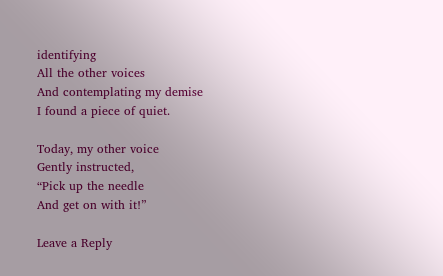identifying
All the other voices
And contemplating my demise
I found a piece of quiet.

Today, my other voice
Gently instructed,
“Pick up the needle
And get on with it!”

Leave a Reply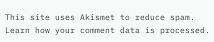This site uses Akismet to reduce spam. Learn how your comment data is processed.